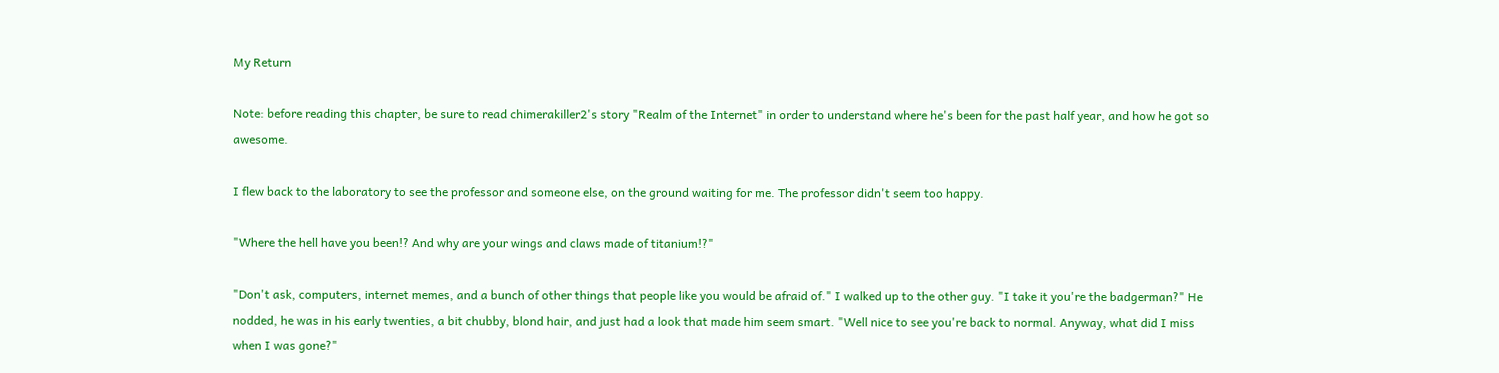My Return

Note: before reading this chapter, be sure to read chimerakiller2's story "Realm of the Internet" in order to understand where he's been for the past half year, and how he got so awesome.

I flew back to the laboratory to see the professor and someone else, on the ground waiting for me. The professor didn't seem too happy.

"Where the hell have you been!? And why are your wings and claws made of titanium!?"

"Don't ask, computers, internet memes, and a bunch of other things that people like you would be afraid of." I walked up to the other guy. "I take it you're the badgerman?" He nodded, he was in his early twenties, a bit chubby, blond hair, and just had a look that made him seem smart. "Well nice to see you're back to normal. Anyway, what did I miss when I was gone?"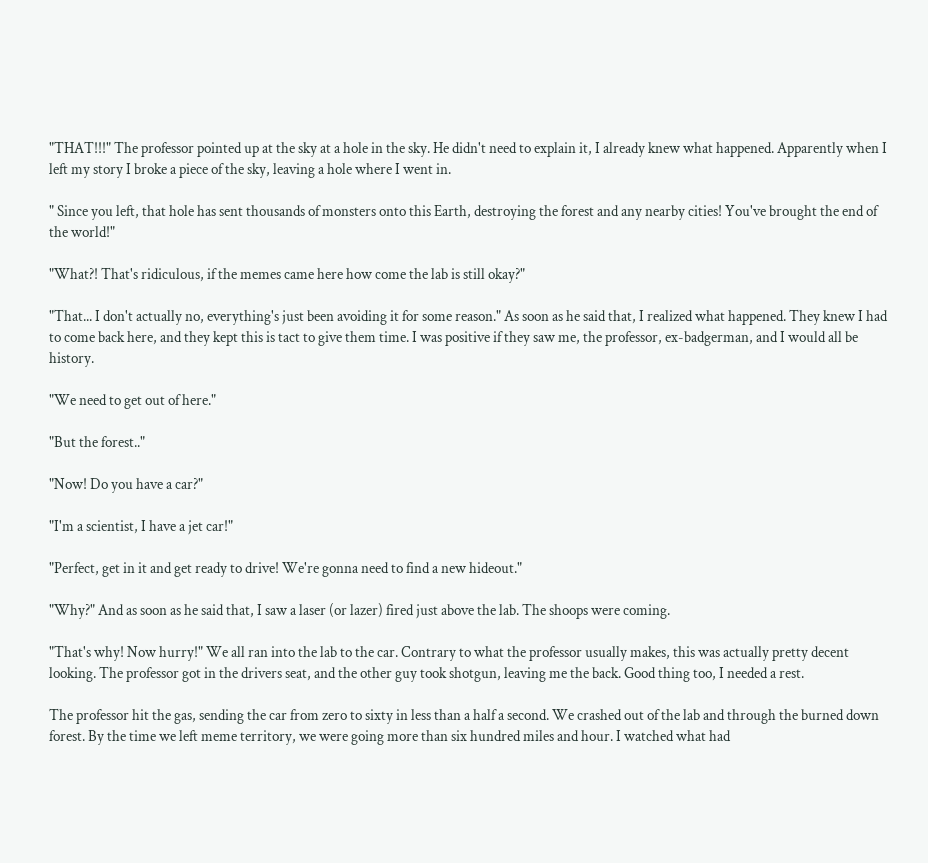"THAT!!!" The professor pointed up at the sky at a hole in the sky. He didn't need to explain it, I already knew what happened. Apparently when I left my story I broke a piece of the sky, leaving a hole where I went in.

" Since you left, that hole has sent thousands of monsters onto this Earth, destroying the forest and any nearby cities! You've brought the end of the world!"

"What?! That's ridiculous, if the memes came here how come the lab is still okay?"

"That... I don't actually no, everything's just been avoiding it for some reason." As soon as he said that, I realized what happened. They knew I had to come back here, and they kept this is tact to give them time. I was positive if they saw me, the professor, ex-badgerman, and I would all be history.

"We need to get out of here."

"But the forest.."

"Now! Do you have a car?"

"I'm a scientist, I have a jet car!"

"Perfect, get in it and get ready to drive! We're gonna need to find a new hideout."

"Why?" And as soon as he said that, I saw a laser (or lazer) fired just above the lab. The shoops were coming.

"That's why! Now hurry!" We all ran into the lab to the car. Contrary to what the professor usually makes, this was actually pretty decent looking. The professor got in the drivers seat, and the other guy took shotgun, leaving me the back. Good thing too, I needed a rest.

The professor hit the gas, sending the car from zero to sixty in less than a half a second. We crashed out of the lab and through the burned down forest. By the time we left meme territory, we were going more than six hundred miles and hour. I watched what had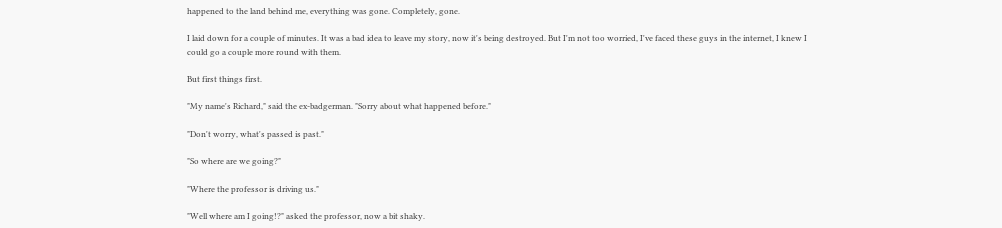happened to the land behind me, everything was gone. Completely, gone.

I laid down for a couple of minutes. It was a bad idea to leave my story, now it's being destroyed. But I'm not too worried, I've faced these guys in the internet, I knew I could go a couple more round with them.

But first things first.

"My name's Richard," said the ex-badgerman. "Sorry about what happened before."

"Don't worry, what's passed is past."

"So where are we going?"

"Where the professor is driving us."

"Well where am I going!?" asked the professor, now a bit shaky.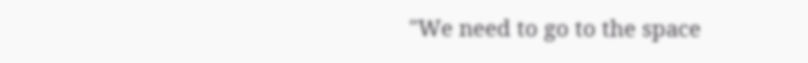"We need to go to the space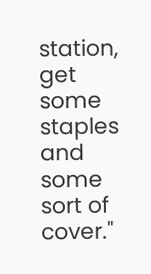station, get some staples and some sort of cover."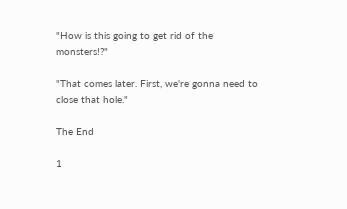"How is this going to get rid of the monsters!?"

"That comes later. First, we're gonna need to close that hole."

The End

1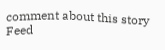comment about this story Feed